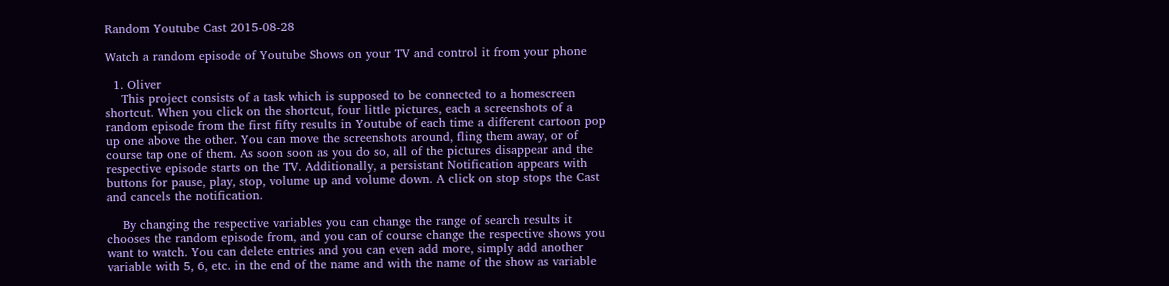Random Youtube Cast 2015-08-28

Watch a random episode of Youtube Shows on your TV and control it from your phone

  1. Oliver
    This project consists of a task which is supposed to be connected to a homescreen shortcut. When you click on the shortcut, four little pictures, each a screenshots of a random episode from the first fifty results in Youtube of each time a different cartoon pop up one above the other. You can move the screenshots around, fling them away, or of course tap one of them. As soon soon as you do so, all of the pictures disappear and the respective episode starts on the TV. Additionally, a persistant Notification appears with buttons for pause, play, stop, volume up and volume down. A click on stop stops the Cast and cancels the notification.

    By changing the respective variables you can change the range of search results it chooses the random episode from, and you can of course change the respective shows you want to watch. You can delete entries and you can even add more, simply add another variable with 5, 6, etc. in the end of the name and with the name of the show as variable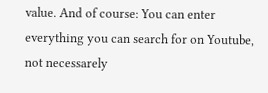value. And of course: You can enter everything you can search for on Youtube, not necessarely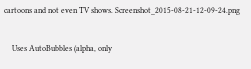cartoons and not even TV shows. Screenshot_2015-08-21-12-09-24.png

    Uses AutoBubbles (alpha, only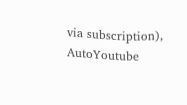via subscription), AutoYoutube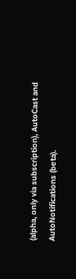(alpha, only via subscription), AutoCast and AutoNotifications (beta).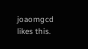joaomgcd likes this.